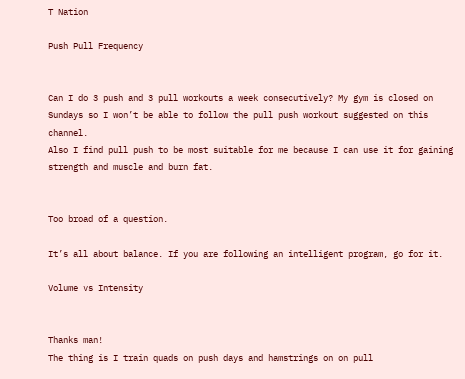T Nation

Push Pull Frequency


Can I do 3 push and 3 pull workouts a week consecutively? My gym is closed on Sundays so I won’t be able to follow the pull push workout suggested on this channel.
Also I find pull push to be most suitable for me because I can use it for gaining strength and muscle and burn fat.


Too broad of a question.

It’s all about balance. If you are following an intelligent program, go for it.

Volume vs Intensity


Thanks man!
The thing is I train quads on push days and hamstrings on on pull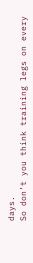days.
So don’t you think training legs on every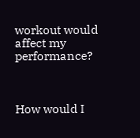workout would affect my performance?



How would I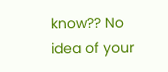know?? No idea of your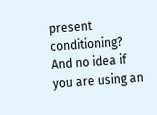present conditioning? And no idea if you are using an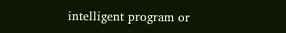intelligent program or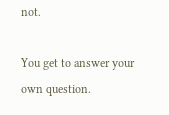not.

You get to answer your own question.